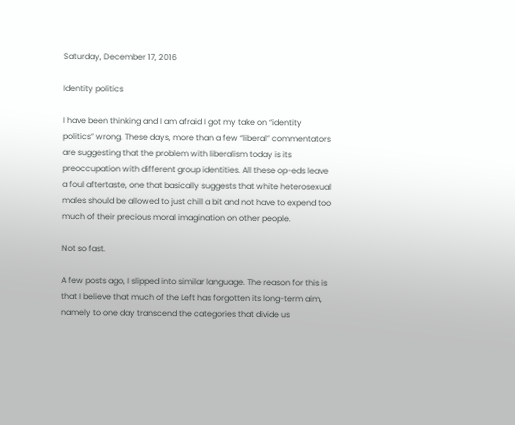Saturday, December 17, 2016

Identity politics

I have been thinking and I am afraid I got my take on “identity politics” wrong. These days, more than a few “liberal” commentators are suggesting that the problem with liberalism today is its preoccupation with different group identities. All these op-eds leave a foul aftertaste, one that basically suggests that white heterosexual males should be allowed to just chill a bit and not have to expend too much of their precious moral imagination on other people.

Not so fast.

A few posts ago, I slipped into similar language. The reason for this is that I believe that much of the Left has forgotten its long-term aim, namely to one day transcend the categories that divide us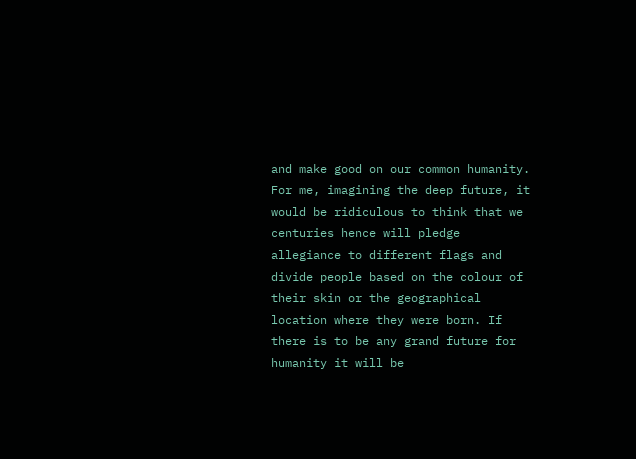and make good on our common humanity. For me, imagining the deep future, it would be ridiculous to think that we centuries hence will pledge allegiance to different flags and divide people based on the colour of their skin or the geographical location where they were born. If there is to be any grand future for humanity it will be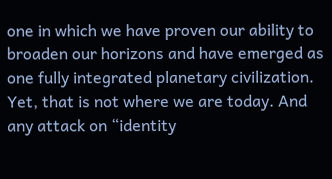one in which we have proven our ability to broaden our horizons and have emerged as one fully integrated planetary civilization. Yet, that is not where we are today. And any attack on “identity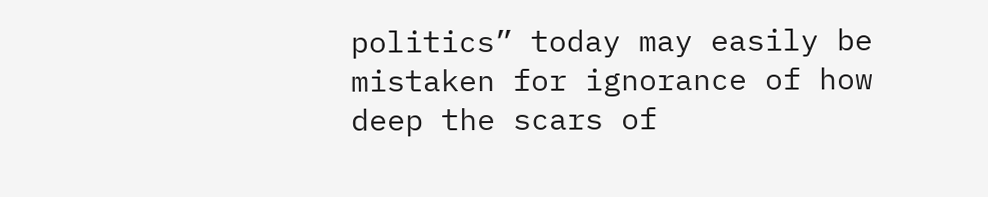politics” today may easily be mistaken for ignorance of how deep the scars of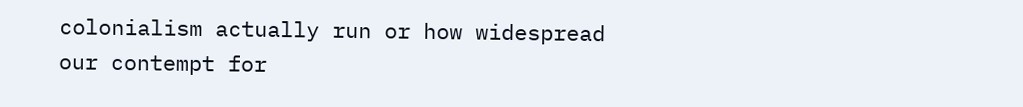colonialism actually run or how widespread our contempt for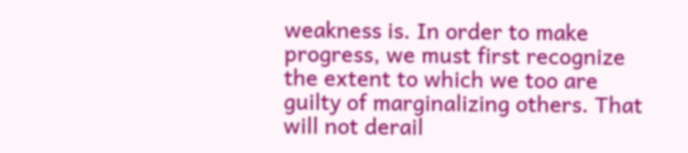weakness is. In order to make progress, we must first recognize the extent to which we too are guilty of marginalizing others. That will not derail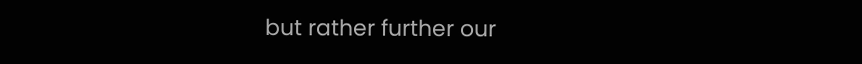but rather further our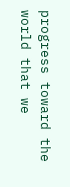progress toward the world that we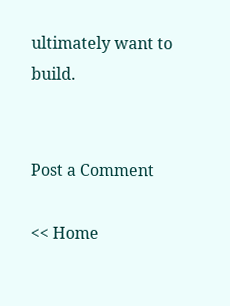ultimately want to build.


Post a Comment

<< Home